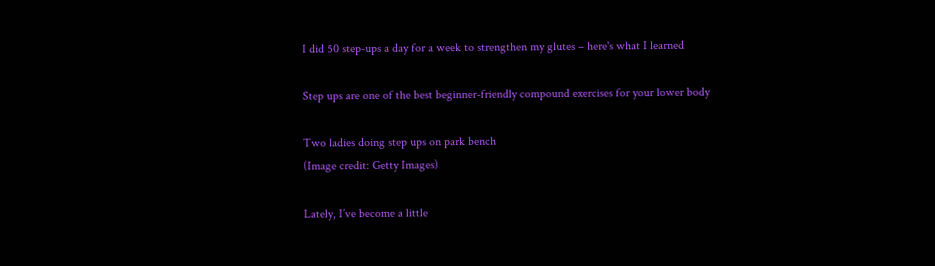I did 50 step-ups a day for a week to strengthen my glutes – here's what I learned

Step ups are one of the best beginner-friendly compound exercises for your lower body

Two ladies doing step ups on park bench
(Image credit: Getty Images)

Lately, I’ve become a little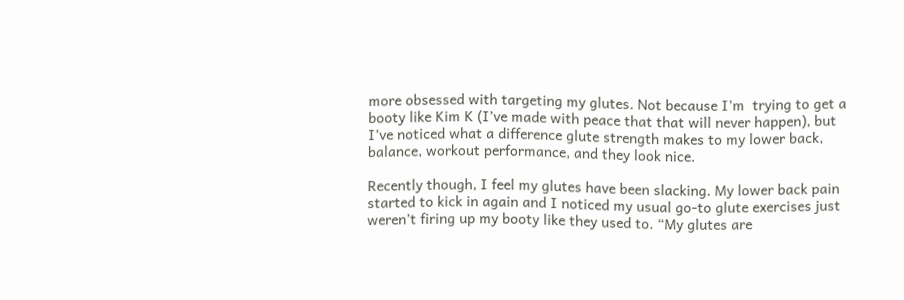more obsessed with targeting my glutes. Not because I’m  trying to get a booty like Kim K (I’ve made with peace that that will never happen), but I’ve noticed what a difference glute strength makes to my lower back, balance, workout performance, and they look nice.

Recently though, I feel my glutes have been slacking. My lower back pain started to kick in again and I noticed my usual go-to glute exercises just weren’t firing up my booty like they used to. “My glutes are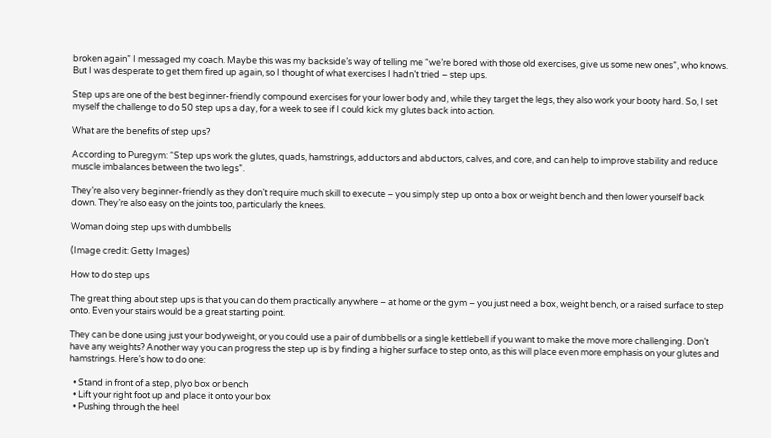broken again” I messaged my coach. Maybe this was my backside’s way of telling me “we’re bored with those old exercises, give us some new ones”, who knows. But I was desperate to get them fired up again, so I thought of what exercises I hadn’t tried – step ups.

Step ups are one of the best beginner-friendly compound exercises for your lower body and, while they target the legs, they also work your booty hard. So, I set myself the challenge to do 50 step ups a day, for a week to see if I could kick my glutes back into action.

What are the benefits of step ups?

According to Puregym: “Step ups work the glutes, quads, hamstrings, adductors and abductors, calves, and core, and can help to improve stability and reduce muscle imbalances between the two legs”.

They’re also very beginner-friendly as they don’t require much skill to execute – you simply step up onto a box or weight bench and then lower yourself back down. They’re also easy on the joints too, particularly the knees.

Woman doing step ups with dumbbells

(Image credit: Getty Images)

How to do step ups

The great thing about step ups is that you can do them practically anywhere – at home or the gym – you just need a box, weight bench, or a raised surface to step onto. Even your stairs would be a great starting point.

They can be done using just your bodyweight, or you could use a pair of dumbbells or a single kettlebell if you want to make the move more challenging. Don’t have any weights? Another way you can progress the step up is by finding a higher surface to step onto, as this will place even more emphasis on your glutes and hamstrings. Here’s how to do one:

  • Stand in front of a step, plyo box or bench
  • Lift your right foot up and place it onto your box
  • Pushing through the heel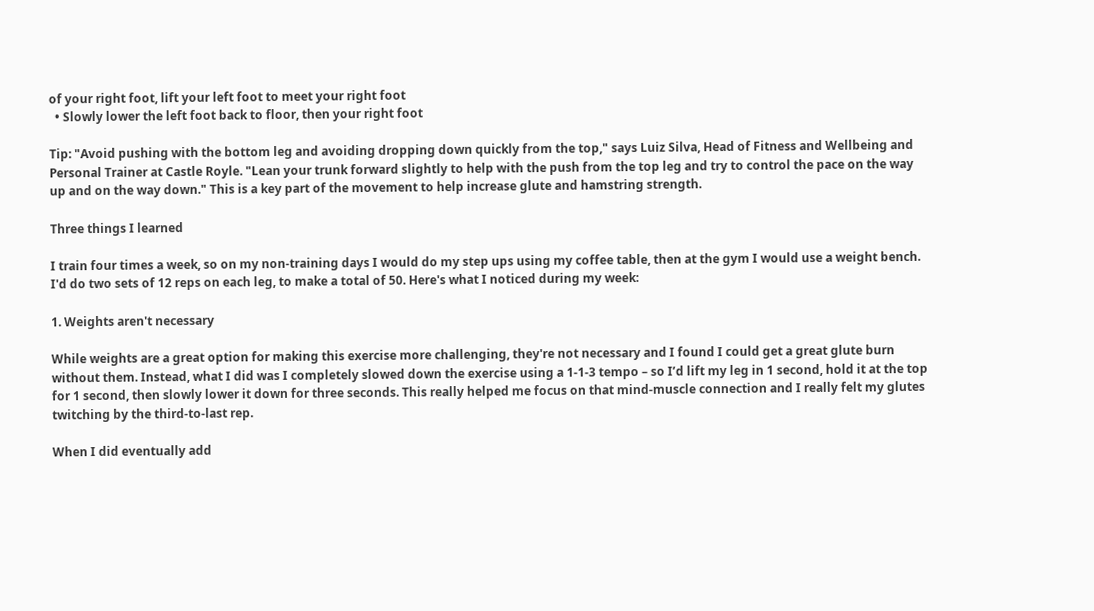of your right foot, lift your left foot to meet your right foot
  • Slowly lower the left foot back to floor, then your right foot

Tip: "Avoid pushing with the bottom leg and avoiding dropping down quickly from the top," says Luiz Silva, Head of Fitness and Wellbeing and Personal Trainer at Castle Royle. "Lean your trunk forward slightly to help with the push from the top leg and try to control the pace on the way up and on the way down." This is a key part of the movement to help increase glute and hamstring strength.

Three things I learned

I train four times a week, so on my non-training days I would do my step ups using my coffee table, then at the gym I would use a weight bench. I'd do two sets of 12 reps on each leg, to make a total of 50. Here's what I noticed during my week:

1. Weights aren't necessary

While weights are a great option for making this exercise more challenging, they're not necessary and I found I could get a great glute burn without them. Instead, what I did was I completely slowed down the exercise using a 1-1-3 tempo – so I’d lift my leg in 1 second, hold it at the top for 1 second, then slowly lower it down for three seconds. This really helped me focus on that mind-muscle connection and I really felt my glutes twitching by the third-to-last rep.

When I did eventually add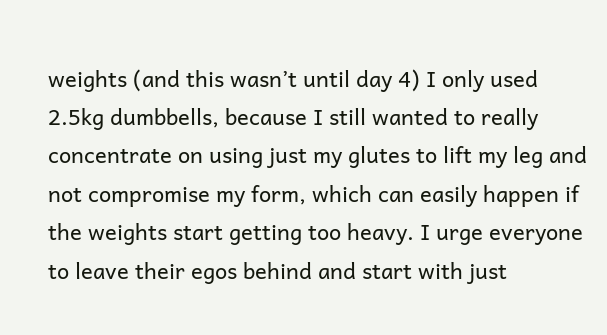weights (and this wasn’t until day 4) I only used 2.5kg dumbbells, because I still wanted to really concentrate on using just my glutes to lift my leg and not compromise my form, which can easily happen if the weights start getting too heavy. I urge everyone to leave their egos behind and start with just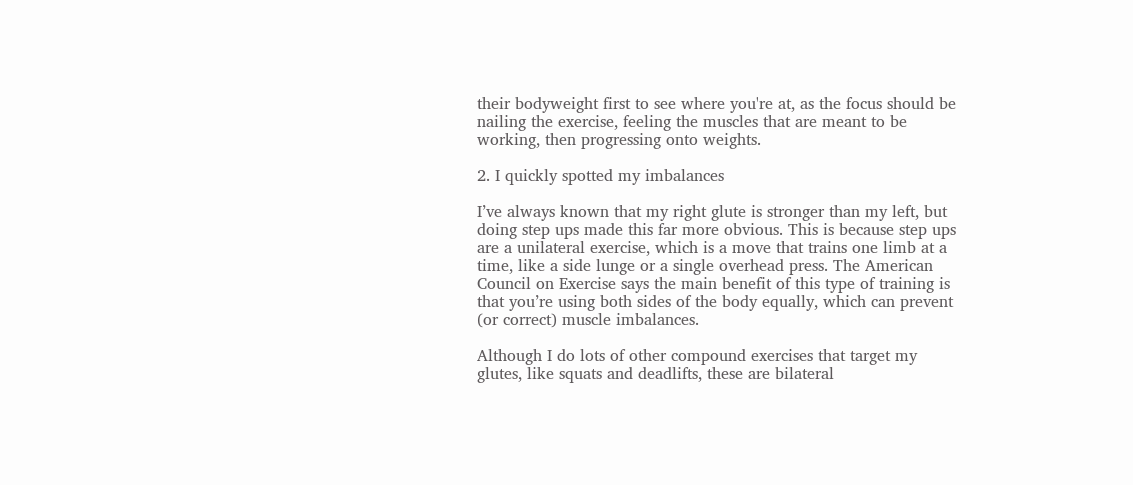their bodyweight first to see where you're at, as the focus should be nailing the exercise, feeling the muscles that are meant to be working, then progressing onto weights.

2. I quickly spotted my imbalances

I’ve always known that my right glute is stronger than my left, but doing step ups made this far more obvious. This is because step ups are a unilateral exercise, which is a move that trains one limb at a time, like a side lunge or a single overhead press. The American Council on Exercise says the main benefit of this type of training is that you’re using both sides of the body equally, which can prevent (or correct) muscle imbalances.

Although I do lots of other compound exercises that target my glutes, like squats and deadlifts, these are bilateral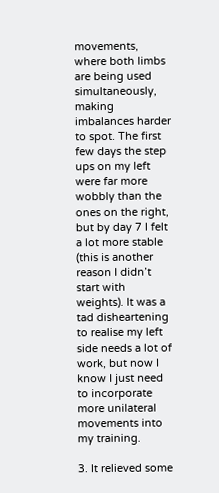movements, where both limbs are being used simultaneously, making imbalances harder to spot. The first few days the step ups on my left were far more wobbly than the ones on the right, but by day 7 I felt a lot more stable (this is another reason I didn’t start with weights). It was a tad disheartening to realise my left side needs a lot of work, but now I know I just need to incorporate more unilateral movements into my training.

3. It relieved some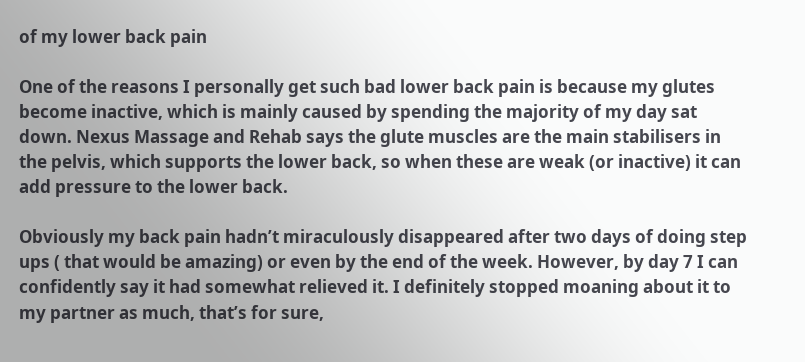of my lower back pain

One of the reasons I personally get such bad lower back pain is because my glutes become inactive, which is mainly caused by spending the majority of my day sat down. Nexus Massage and Rehab says the glute muscles are the main stabilisers in the pelvis, which supports the lower back, so when these are weak (or inactive) it can add pressure to the lower back.

Obviously my back pain hadn’t miraculously disappeared after two days of doing step ups ( that would be amazing) or even by the end of the week. However, by day 7 I can confidently say it had somewhat relieved it. I definitely stopped moaning about it to my partner as much, that’s for sure,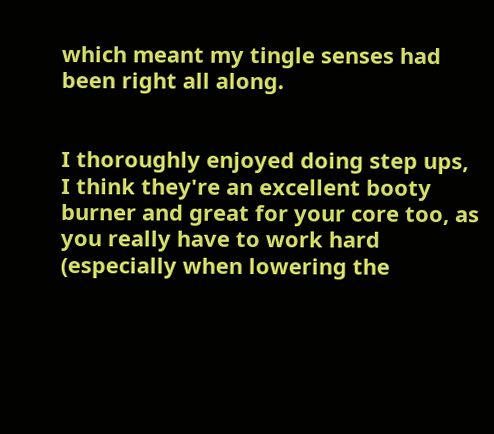which meant my tingle senses had been right all along.


I thoroughly enjoyed doing step ups, I think they're an excellent booty burner and great for your core too, as you really have to work hard (especially when lowering the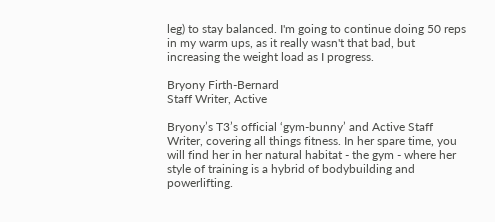leg) to stay balanced. I'm going to continue doing 50 reps in my warm ups, as it really wasn't that bad, but increasing the weight load as I progress.

Bryony Firth-Bernard
Staff Writer, Active

Bryony’s T3’s official ‘gym-bunny’ and Active Staff Writer, covering all things fitness. In her spare time, you will find her in her natural habitat - the gym - where her style of training is a hybrid of bodybuilding and powerlifting.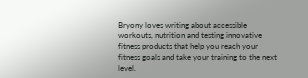Bryony loves writing about accessible workouts, nutrition and testing innovative fitness products that help you reach your fitness goals and take your training to the next level.